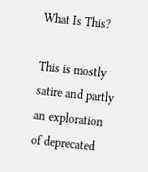What Is This?

This is mostly satire and partly an exploration of deprecated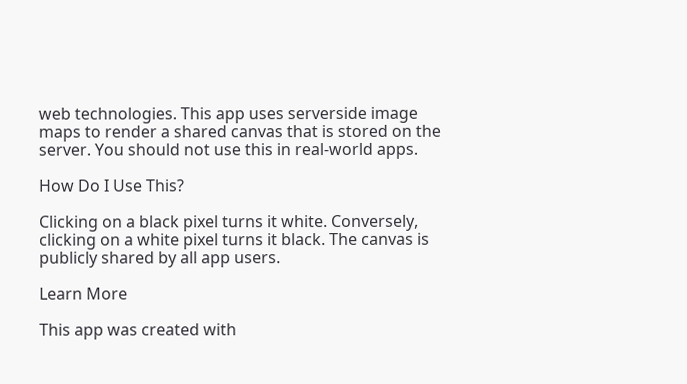web technologies. This app uses serverside image maps to render a shared canvas that is stored on the server. You should not use this in real-world apps.

How Do I Use This?

Clicking on a black pixel turns it white. Conversely, clicking on a white pixel turns it black. The canvas is publicly shared by all app users.

Learn More

This app was created with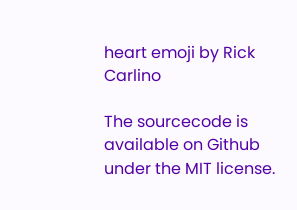heart emoji by Rick Carlino

The sourcecode is available on Github under the MIT license.